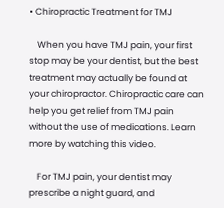• Chiropractic Treatment for TMJ

    When you have TMJ pain, your first stop may be your dentist, but the best treatment may actually be found at your chiropractor. Chiropractic care can help you get relief from TMJ pain without the use of medications. Learn more by watching this video.

    For TMJ pain, your dentist may prescribe a night guard, and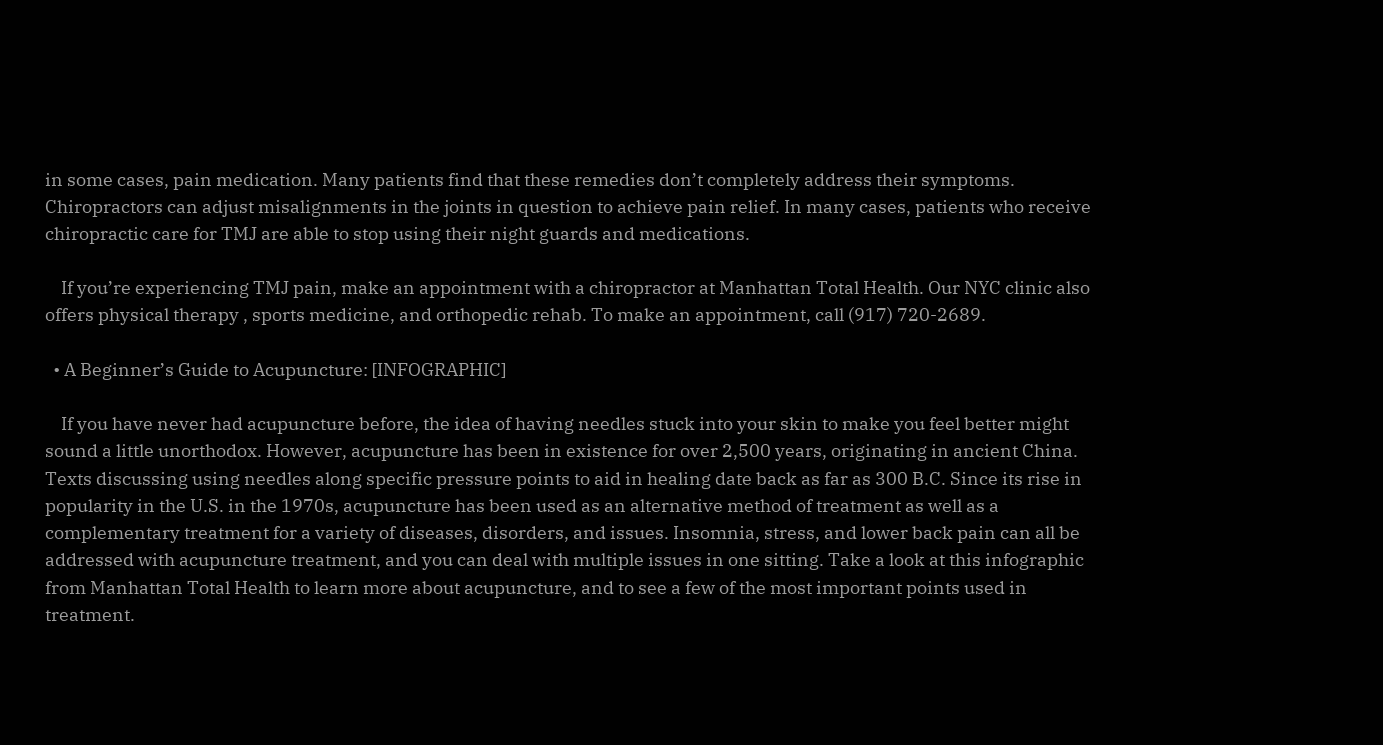in some cases, pain medication. Many patients find that these remedies don’t completely address their symptoms. Chiropractors can adjust misalignments in the joints in question to achieve pain relief. In many cases, patients who receive chiropractic care for TMJ are able to stop using their night guards and medications.

    If you’re experiencing TMJ pain, make an appointment with a chiropractor at Manhattan Total Health. Our NYC clinic also offers physical therapy , sports medicine, and orthopedic rehab. To make an appointment, call (917) 720-2689.

  • A Beginner’s Guide to Acupuncture: [INFOGRAPHIC]

    If you have never had acupuncture before, the idea of having needles stuck into your skin to make you feel better might sound a little unorthodox. However, acupuncture has been in existence for over 2,500 years, originating in ancient China. Texts discussing using needles along specific pressure points to aid in healing date back as far as 300 B.C. Since its rise in popularity in the U.S. in the 1970s, acupuncture has been used as an alternative method of treatment as well as a complementary treatment for a variety of diseases, disorders, and issues. Insomnia, stress, and lower back pain can all be addressed with acupuncture treatment, and you can deal with multiple issues in one sitting. Take a look at this infographic from Manhattan Total Health to learn more about acupuncture, and to see a few of the most important points used in treatment.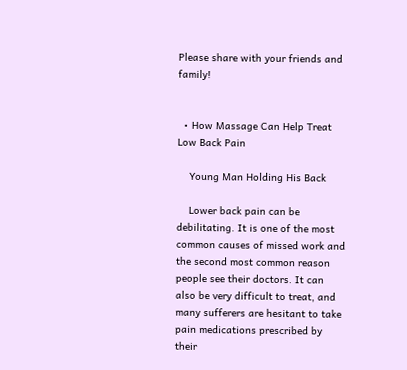Please share with your friends and family!


  • How Massage Can Help Treat Low Back Pain

    Young Man Holding His Back

    Lower back pain can be debilitating. It is one of the most common causes of missed work and the second most common reason people see their doctors. It can also be very difficult to treat, and many sufferers are hesitant to take pain medications prescribed by their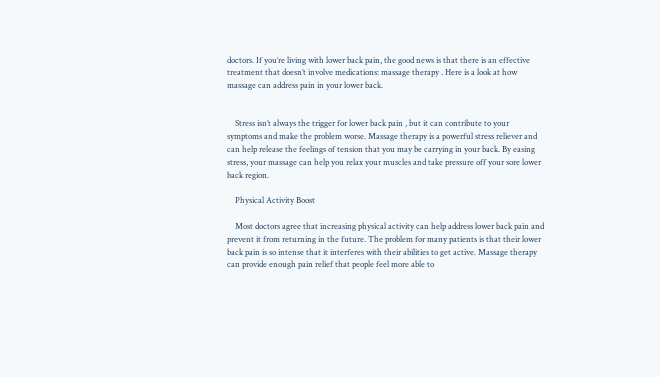doctors. If you’re living with lower back pain, the good news is that there is an effective treatment that doesn’t involve medications: massage therapy . Here is a look at how massage can address pain in your lower back.


    Stress isn’t always the trigger for lower back pain , but it can contribute to your symptoms and make the problem worse. Massage therapy is a powerful stress reliever and can help release the feelings of tension that you may be carrying in your back. By easing stress, your massage can help you relax your muscles and take pressure off your sore lower back region.

    Physical Activity Boost

    Most doctors agree that increasing physical activity can help address lower back pain and prevent it from returning in the future. The problem for many patients is that their lower back pain is so intense that it interferes with their abilities to get active. Massage therapy can provide enough pain relief that people feel more able to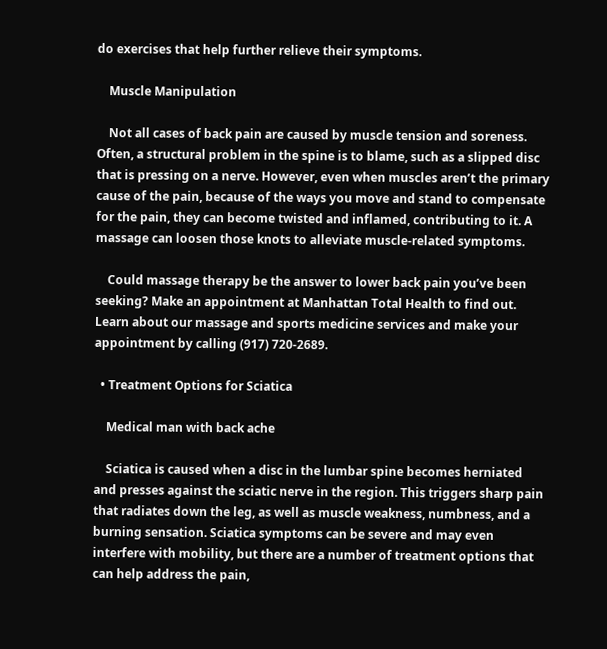do exercises that help further relieve their symptoms.

    Muscle Manipulation

    Not all cases of back pain are caused by muscle tension and soreness. Often, a structural problem in the spine is to blame, such as a slipped disc that is pressing on a nerve. However, even when muscles aren’t the primary cause of the pain, because of the ways you move and stand to compensate for the pain, they can become twisted and inflamed, contributing to it. A massage can loosen those knots to alleviate muscle-related symptoms.

    Could massage therapy be the answer to lower back pain you’ve been seeking? Make an appointment at Manhattan Total Health to find out. Learn about our massage and sports medicine services and make your appointment by calling (917) 720-2689.

  • Treatment Options for Sciatica

    Medical man with back ache

    Sciatica is caused when a disc in the lumbar spine becomes herniated and presses against the sciatic nerve in the region. This triggers sharp pain that radiates down the leg, as well as muscle weakness, numbness, and a burning sensation. Sciatica symptoms can be severe and may even interfere with mobility, but there are a number of treatment options that can help address the pain,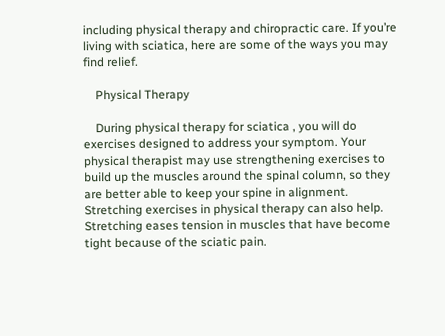including physical therapy and chiropractic care. If you’re living with sciatica, here are some of the ways you may find relief.

    Physical Therapy

    During physical therapy for sciatica , you will do exercises designed to address your symptom. Your physical therapist may use strengthening exercises to build up the muscles around the spinal column, so they are better able to keep your spine in alignment. Stretching exercises in physical therapy can also help. Stretching eases tension in muscles that have become tight because of the sciatic pain.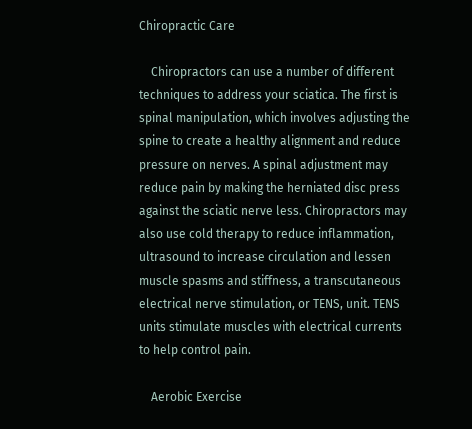Chiropractic Care

    Chiropractors can use a number of different techniques to address your sciatica. The first is spinal manipulation, which involves adjusting the spine to create a healthy alignment and reduce pressure on nerves. A spinal adjustment may reduce pain by making the herniated disc press against the sciatic nerve less. Chiropractors may also use cold therapy to reduce inflammation, ultrasound to increase circulation and lessen muscle spasms and stiffness, a transcutaneous electrical nerve stimulation, or TENS, unit. TENS units stimulate muscles with electrical currents to help control pain.

    Aerobic Exercise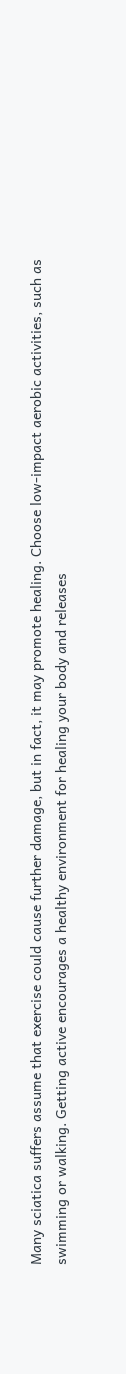Many sciatica suffers assume that exercise could cause further damage, but in fact, it may promote healing. Choose low-impact aerobic activities, such as swimming or walking. Getting active encourages a healthy environment for healing your body and releases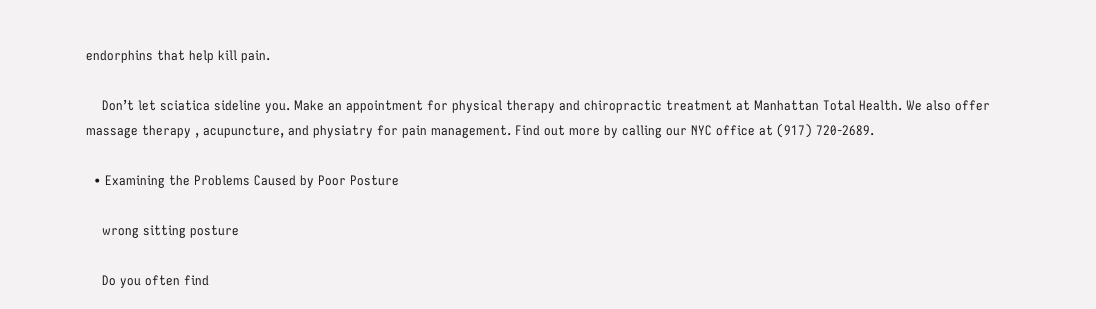endorphins that help kill pain.

    Don’t let sciatica sideline you. Make an appointment for physical therapy and chiropractic treatment at Manhattan Total Health. We also offer massage therapy , acupuncture, and physiatry for pain management. Find out more by calling our NYC office at (917) 720-2689.

  • Examining the Problems Caused by Poor Posture

    wrong sitting posture

    Do you often find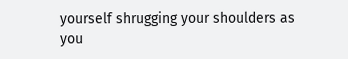yourself shrugging your shoulders as you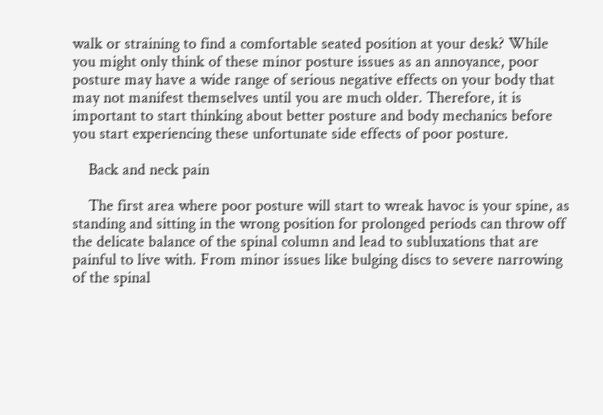walk or straining to find a comfortable seated position at your desk? While you might only think of these minor posture issues as an annoyance, poor posture may have a wide range of serious negative effects on your body that may not manifest themselves until you are much older. Therefore, it is important to start thinking about better posture and body mechanics before you start experiencing these unfortunate side effects of poor posture.

    Back and neck pain

    The first area where poor posture will start to wreak havoc is your spine, as standing and sitting in the wrong position for prolonged periods can throw off the delicate balance of the spinal column and lead to subluxations that are painful to live with. From minor issues like bulging discs to severe narrowing of the spinal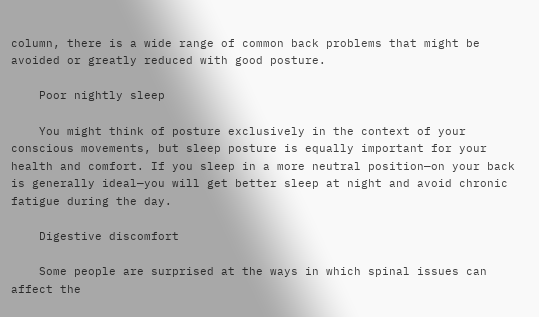column, there is a wide range of common back problems that might be avoided or greatly reduced with good posture.

    Poor nightly sleep

    You might think of posture exclusively in the context of your conscious movements, but sleep posture is equally important for your health and comfort. If you sleep in a more neutral position—on your back is generally ideal—you will get better sleep at night and avoid chronic fatigue during the day.

    Digestive discomfort

    Some people are surprised at the ways in which spinal issues can affect the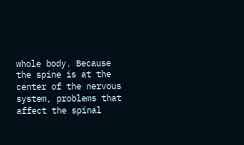whole body. Because the spine is at the center of the nervous system, problems that affect the spinal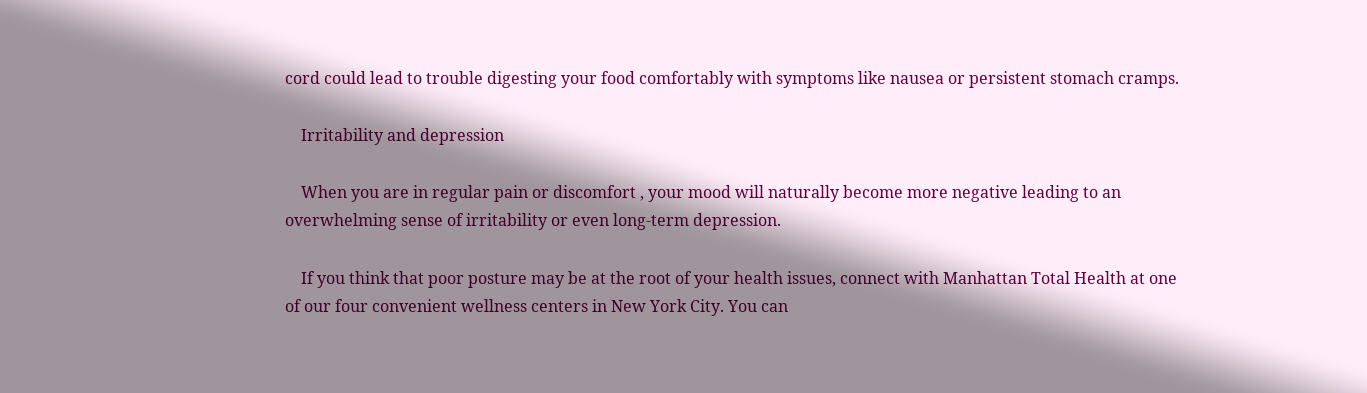cord could lead to trouble digesting your food comfortably with symptoms like nausea or persistent stomach cramps.

    Irritability and depression

    When you are in regular pain or discomfort , your mood will naturally become more negative leading to an overwhelming sense of irritability or even long-term depression.

    If you think that poor posture may be at the root of your health issues, connect with Manhattan Total Health at one of our four convenient wellness centers in New York City. You can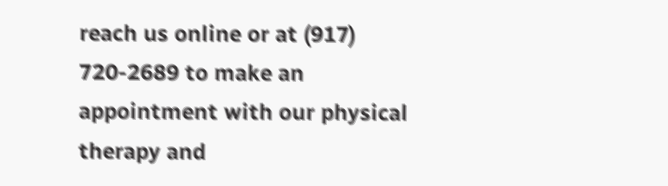reach us online or at (917) 720-2689 to make an appointment with our physical therapy and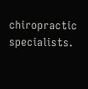chiropractic specialists.